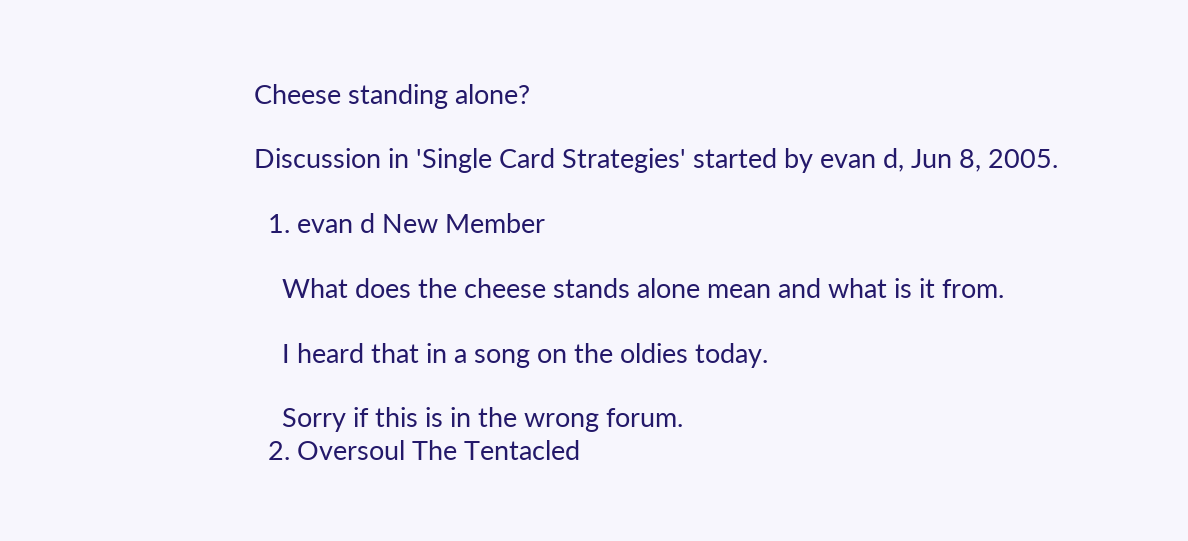Cheese standing alone?

Discussion in 'Single Card Strategies' started by evan d, Jun 8, 2005.

  1. evan d New Member

    What does the cheese stands alone mean and what is it from.

    I heard that in a song on the oldies today.

    Sorry if this is in the wrong forum.
  2. Oversoul The Tentacled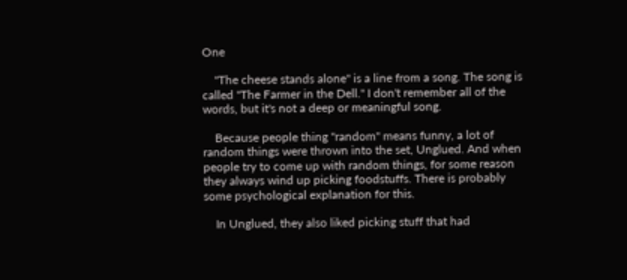One

    "The cheese stands alone" is a line from a song. The song is called "The Farmer in the Dell." I don't remember all of the words, but it's not a deep or meaningful song.

    Because people thing "random" means funny, a lot of random things were thrown into the set, Unglued. And when people try to come up with random things, for some reason they always wind up picking foodstuffs. There is probably some psychological explanation for this.

    In Unglued, they also liked picking stuff that had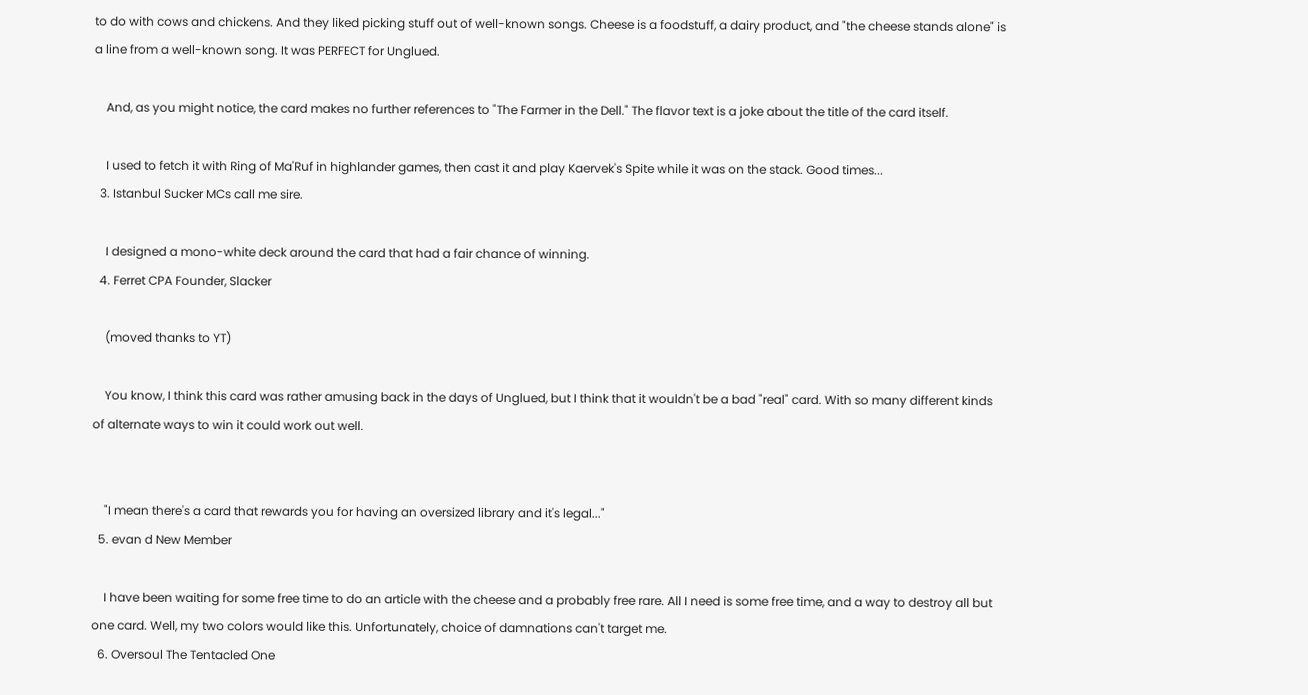to do with cows and chickens. And they liked picking stuff out of well-known songs. Cheese is a foodstuff, a dairy product, and "the cheese stands alone" is a line from a well-known song. It was PERFECT for Unglued.

    And, as you might notice, the card makes no further references to "The Farmer in the Dell." The flavor text is a joke about the title of the card itself.

    I used to fetch it with Ring of Ma'Ruf in highlander games, then cast it and play Kaervek's Spite while it was on the stack. Good times...
  3. Istanbul Sucker MCs call me sire.

    I designed a mono-white deck around the card that had a fair chance of winning.
  4. Ferret CPA Founder, Slacker

    (moved thanks to YT)

    You know, I think this card was rather amusing back in the days of Unglued, but I think that it wouldn't be a bad "real" card. With so many different kinds of alternate ways to win it could work out well.


    "I mean there's a card that rewards you for having an oversized library and it's legal..."
  5. evan d New Member

    I have been waiting for some free time to do an article with the cheese and a probably free rare. All I need is some free time, and a way to destroy all but one card. Well, my two colors would like this. Unfortunately, choice of damnations can't target me.
  6. Oversoul The Tentacled One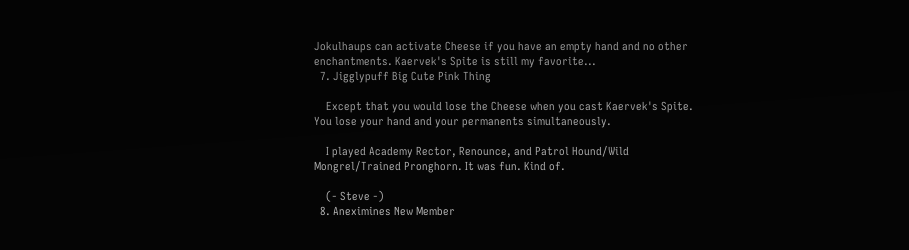Jokulhaups can activate Cheese if you have an empty hand and no other enchantments. Kaervek's Spite is still my favorite...
  7. Jigglypuff Big Cute Pink Thing

    Except that you would lose the Cheese when you cast Kaervek's Spite. You lose your hand and your permanents simultaneously.

    I played Academy Rector, Renounce, and Patrol Hound/Wild Mongrel/Trained Pronghorn. It was fun. Kind of.

    (- Steve -)
  8. Aneximines New Member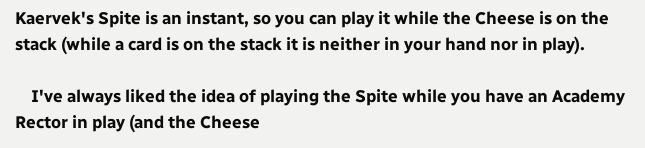Kaervek's Spite is an instant, so you can play it while the Cheese is on the stack (while a card is on the stack it is neither in your hand nor in play).

    I've always liked the idea of playing the Spite while you have an Academy Rector in play (and the Cheese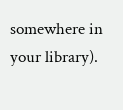somewhere in your library).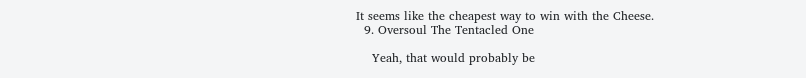It seems like the cheapest way to win with the Cheese.
  9. Oversoul The Tentacled One

    Yeah, that would probably be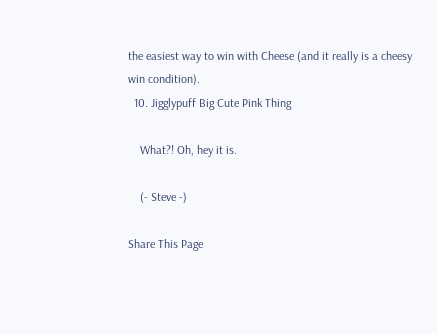the easiest way to win with Cheese (and it really is a cheesy win condition).
  10. Jigglypuff Big Cute Pink Thing

    What?! Oh, hey it is.

    (- Steve -)

Share This Page